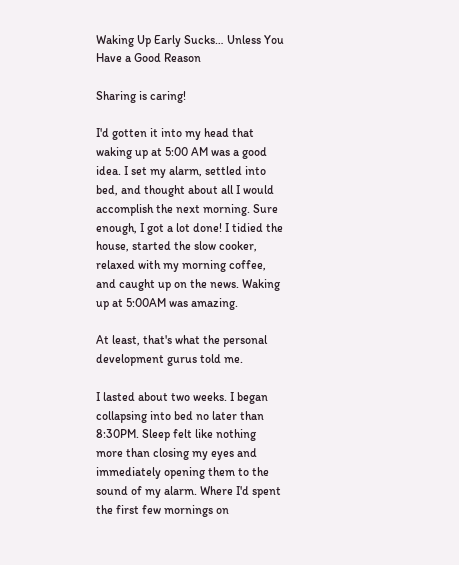Waking Up Early Sucks… Unless You Have a Good Reason

Sharing is caring!

I'd gotten it into my head that waking up at 5:00 AM was a good idea. I set my alarm, settled into bed, and thought about all I would accomplish the next morning. Sure enough, I got a lot done! I tidied the house, started the slow cooker, relaxed with my morning coffee, and caught up on the news. Waking up at 5:00AM was amazing.

At least, that's what the personal development gurus told me.

I lasted about two weeks. I began collapsing into bed no later than 8:30PM. Sleep felt like nothing more than closing my eyes and immediately opening them to the sound of my alarm. Where I'd spent the first few mornings on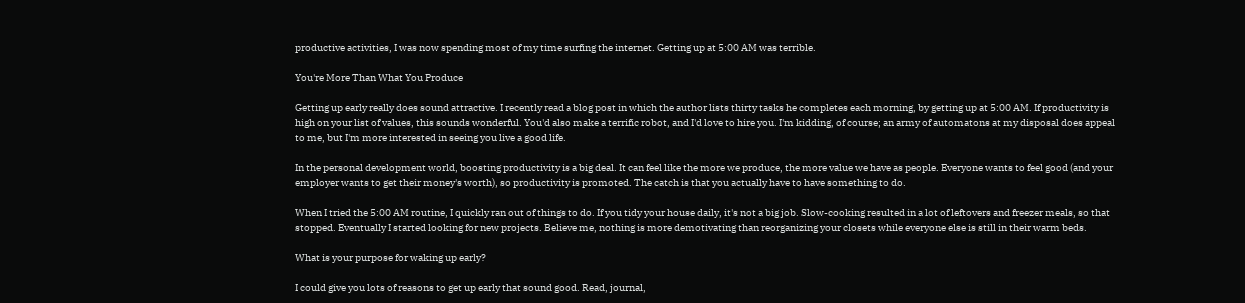productive activities, I was now spending most of my time surfing the internet. Getting up at 5:00 AM was terrible.

You're More Than What You Produce

Getting up early really does sound attractive. I recently read a blog post in which the author lists thirty tasks he completes each morning, by getting up at 5:00 AM. If productivity is high on your list of values, this sounds wonderful. You'd also make a terrific robot, and I'd love to hire you. I'm kidding, of course; an army of automatons at my disposal does appeal to me, but I'm more interested in seeing you live a good life.

In the personal development world, boosting productivity is a big deal. It can feel like the more we produce, the more value we have as people. Everyone wants to feel good (and your employer wants to get their money's worth), so productivity is promoted. The catch is that you actually have to have something to do.

When I tried the 5:00 AM routine, I quickly ran out of things to do. If you tidy your house daily, it's not a big job. Slow-cooking resulted in a lot of leftovers and freezer meals, so that stopped. Eventually I started looking for new projects. Believe me, nothing is more demotivating than reorganizing your closets while everyone else is still in their warm beds.

What is your purpose for waking up early?

I could give you lots of reasons to get up early that sound good. Read, journal,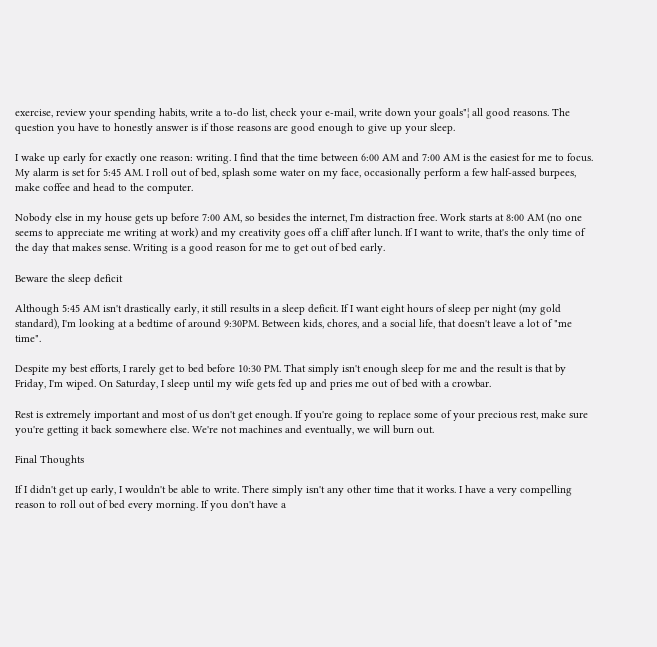exercise, review your spending habits, write a to-do list, check your e-mail, write down your goals"¦ all good reasons. The question you have to honestly answer is if those reasons are good enough to give up your sleep.

I wake up early for exactly one reason: writing. I find that the time between 6:00 AM and 7:00 AM is the easiest for me to focus. My alarm is set for 5:45 AM. I roll out of bed, splash some water on my face, occasionally perform a few half-assed burpees, make coffee and head to the computer.

Nobody else in my house gets up before 7:00 AM, so besides the internet, I'm distraction free. Work starts at 8:00 AM (no one seems to appreciate me writing at work) and my creativity goes off a cliff after lunch. If I want to write, that's the only time of the day that makes sense. Writing is a good reason for me to get out of bed early.

Beware the sleep deficit

Although 5:45 AM isn't drastically early, it still results in a sleep deficit. If I want eight hours of sleep per night (my gold standard), I'm looking at a bedtime of around 9:30PM. Between kids, chores, and a social life, that doesn't leave a lot of "me time".

Despite my best efforts, I rarely get to bed before 10:30 PM. That simply isn't enough sleep for me and the result is that by Friday, I'm wiped. On Saturday, I sleep until my wife gets fed up and pries me out of bed with a crowbar.

Rest is extremely important and most of us don't get enough. If you're going to replace some of your precious rest, make sure you're getting it back somewhere else. We're not machines and eventually, we will burn out.

Final Thoughts

If I didn't get up early, I wouldn't be able to write. There simply isn't any other time that it works. I have a very compelling reason to roll out of bed every morning. If you don't have a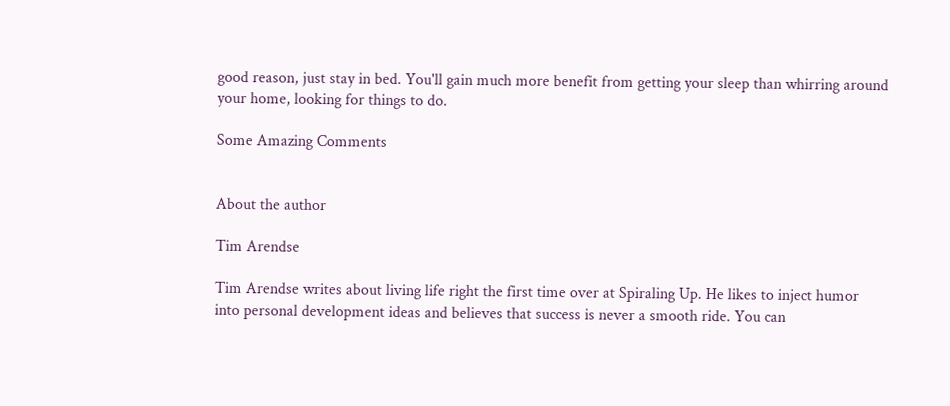good reason, just stay in bed. You'll gain much more benefit from getting your sleep than whirring around your home, looking for things to do.

Some Amazing Comments


About the author

Tim Arendse

Tim Arendse writes about living life right the first time over at Spiraling Up. He likes to inject humor into personal development ideas and believes that success is never a smooth ride. You can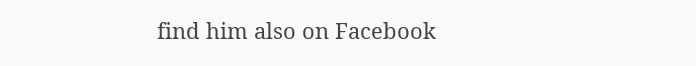find him also on Facebook